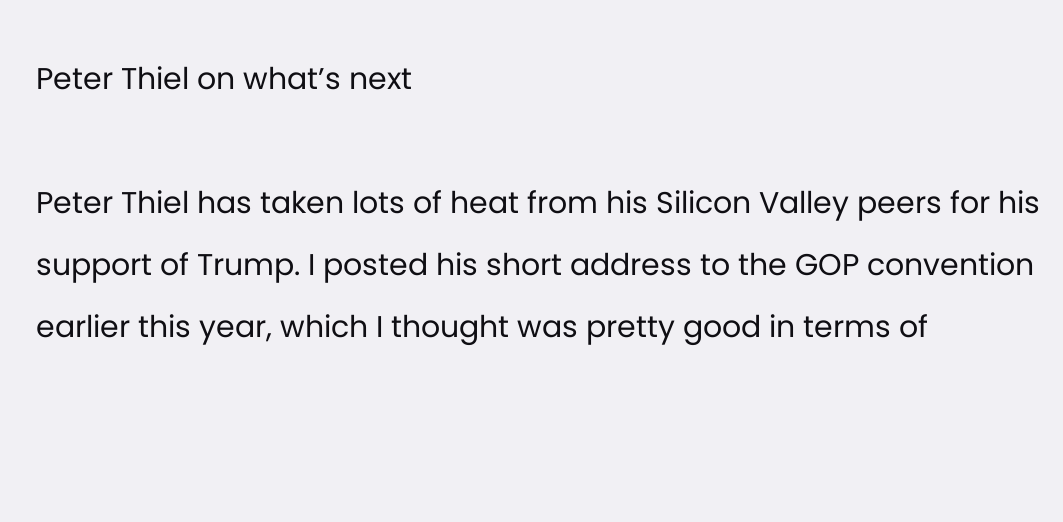Peter Thiel on what’s next

Peter Thiel has taken lots of heat from his Silicon Valley peers for his support of Trump. I posted his short address to the GOP convention earlier this year, which I thought was pretty good in terms of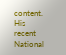content. His recent National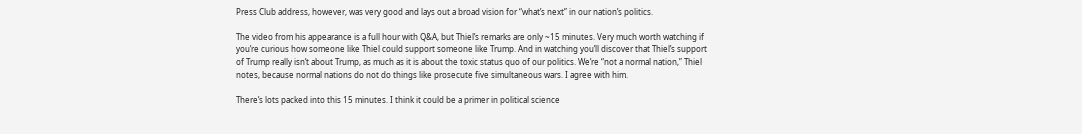Press Club address, however, was very good and lays out a broad vision for “what’s next” in our nation’s politics.

The video from his appearance is a full hour with Q&A, but Thiel’s remarks are only ~15 minutes. Very much worth watching if you’re curious how someone like Thiel could support someone like Trump. And in watching you’ll discover that Thiel’s support of Trump really isn’t about Trump, as much as it is about the toxic status quo of our politics. We’re “not a normal nation,” Thiel notes, because normal nations do not do things like prosecute five simultaneous wars. I agree with him.

There’s lots packed into this 15 minutes. I think it could be a primer in political science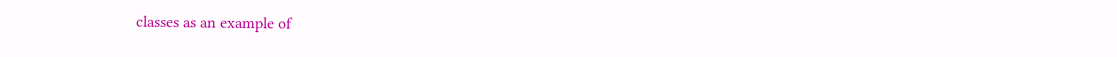classes as an example of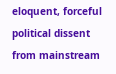eloquent, forceful political dissent from mainstream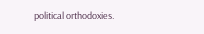political orthodoxies.